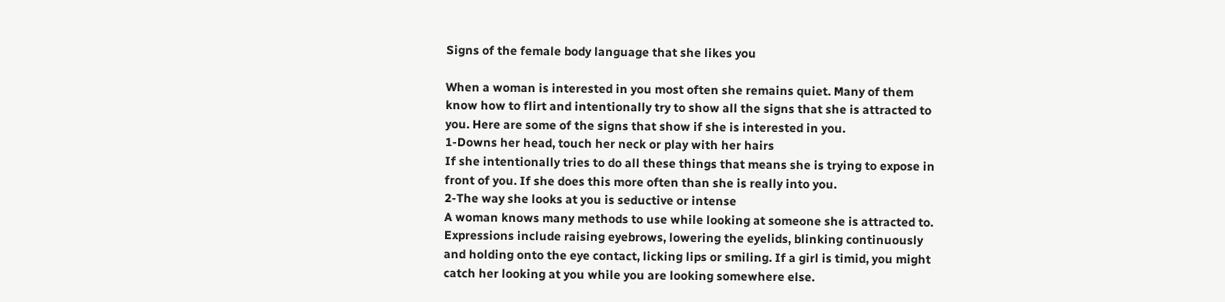Signs of the female body language that she likes you

When a woman is interested in you most often she remains quiet. Many of them
know how to flirt and intentionally try to show all the signs that she is attracted to
you. Here are some of the signs that show if she is interested in you.
1-Downs her head, touch her neck or play with her hairs
If she intentionally tries to do all these things that means she is trying to expose in
front of you. If she does this more often than she is really into you.
2-The way she looks at you is seductive or intense
A woman knows many methods to use while looking at someone she is attracted to.
Expressions include raising eyebrows, lowering the eyelids, blinking continuously
and holding onto the eye contact, licking lips or smiling. If a girl is timid, you might
catch her looking at you while you are looking somewhere else.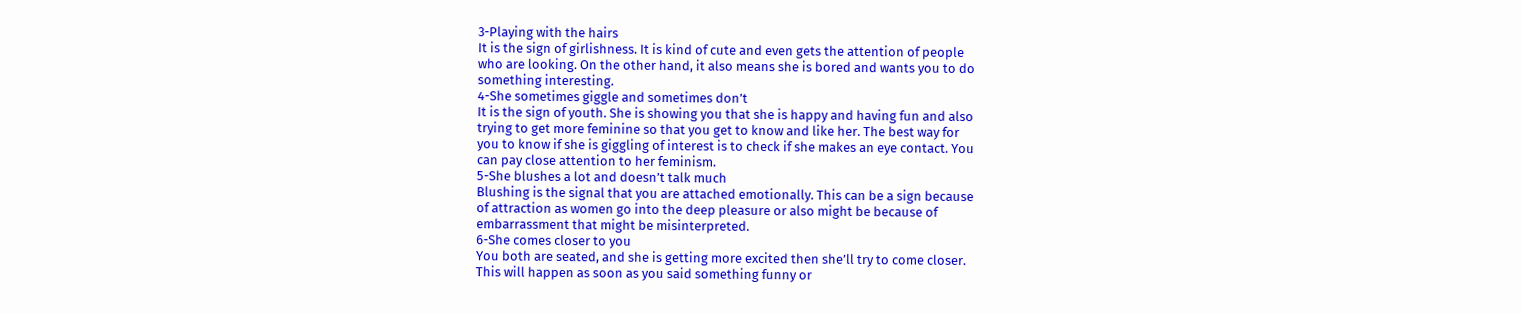3-Playing with the hairs
It is the sign of girlishness. It is kind of cute and even gets the attention of people
who are looking. On the other hand, it also means she is bored and wants you to do
something interesting.
4-She sometimes giggle and sometimes don’t
It is the sign of youth. She is showing you that she is happy and having fun and also
trying to get more feminine so that you get to know and like her. The best way for
you to know if she is giggling of interest is to check if she makes an eye contact. You
can pay close attention to her feminism.
5-She blushes a lot and doesn’t talk much
Blushing is the signal that you are attached emotionally. This can be a sign because
of attraction as women go into the deep pleasure or also might be because of
embarrassment that might be misinterpreted.
6-She comes closer to you
You both are seated, and she is getting more excited then she’ll try to come closer.
This will happen as soon as you said something funny or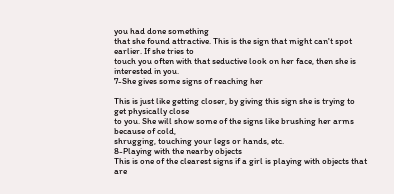you had done something
that she found attractive. This is the sign that might can't spot earlier. If she tries to
touch you often with that seductive look on her face, then she is interested in you.
7-She gives some signs of reaching her

This is just like getting closer, by giving this sign she is trying to get physically close
to you. She will show some of the signs like brushing her arms because of cold,
shrugging, touching your legs or hands, etc.
8-Playing with the nearby objects
This is one of the clearest signs if a girl is playing with objects that are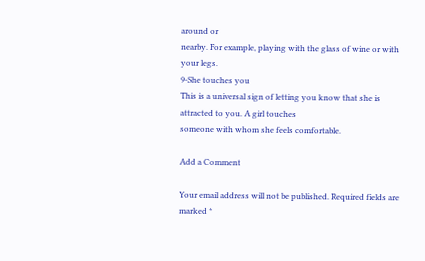around or
nearby. For example, playing with the glass of wine or with your legs.
9-She touches you
This is a universal sign of letting you know that she is attracted to you. A girl touches
someone with whom she feels comfortable.

Add a Comment

Your email address will not be published. Required fields are marked *